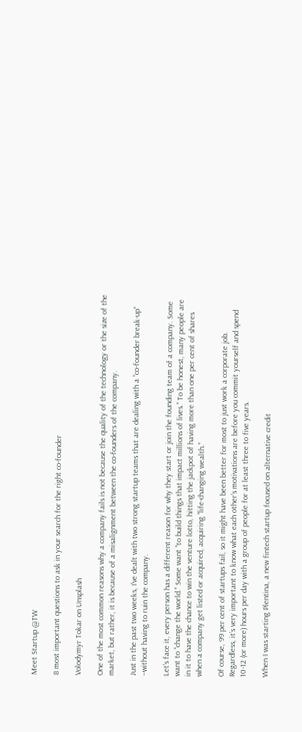Meet Startup @TW

8 most important questions to ask in your search for the right co-founder

Volodymyr Tokar on Unsplash

One of the most common reasons why a company fails is not because the quality of the technology or the size of the market, but rather, it is because of a misalignment between the co-founders of the company.

Just in the past two weeks, I’ve dealt with two strong startup teams that are dealing with a “co-founder break-up” –without having to ruin the company.

Let’s face it, every person has a different reason for why they start or join the founding team of a company. Some want to “change the world.” Some want “to build things that impact millions of lives.” To be honest, many people are in it to have the chance to win the venture lotto, hitting the jackpot of having more than one per cent of shares when a company get listed or acquired, acquiring “life-changing wealth.”

Of course, 99 per cent of startups fail, so it might have been better for most to just work a corporate job. Regardless, it’s very important to know what each other’s motivations are before you commit yourself and spend 10-12 (or more) hours per day with a group of people for at least three to five years.

When I was starting Plentina, a new fintech startup focused on alternative credit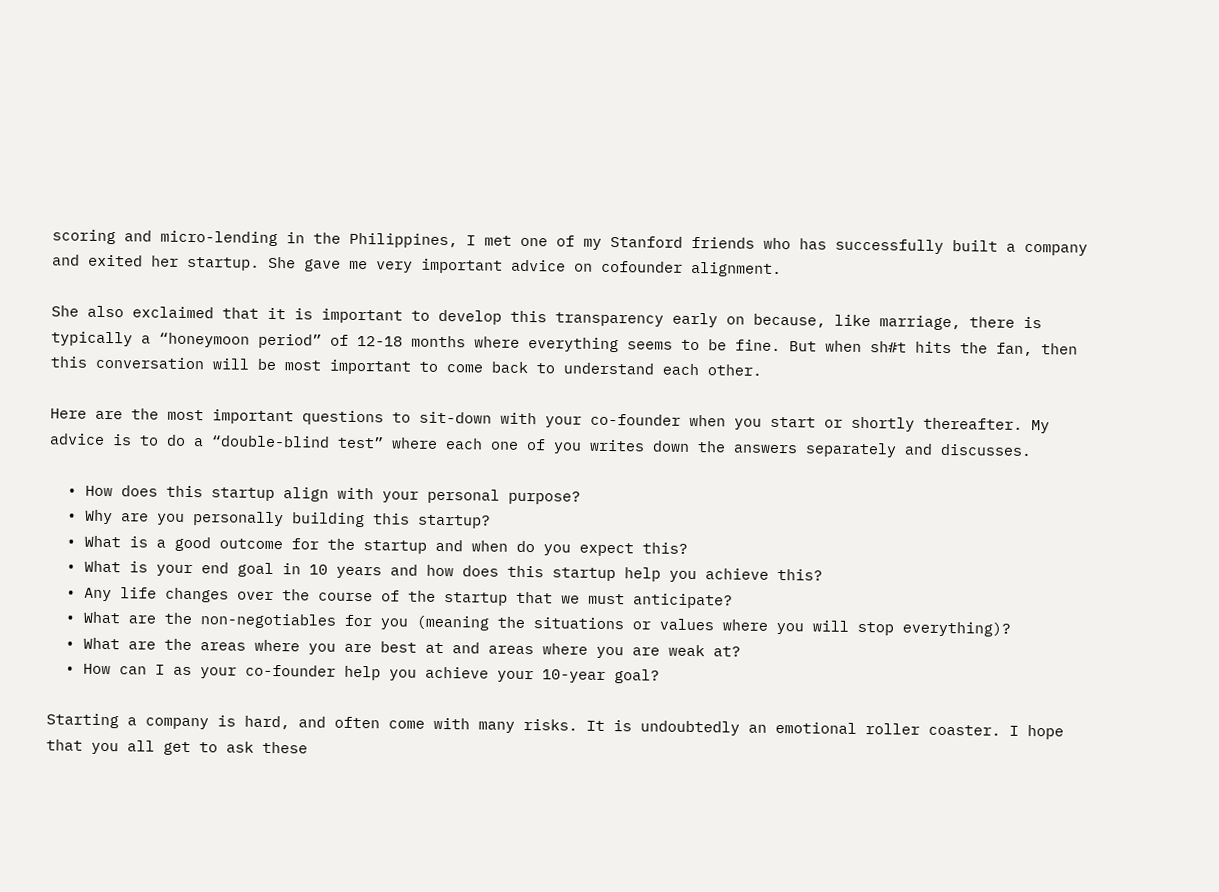scoring and micro-lending in the Philippines, I met one of my Stanford friends who has successfully built a company and exited her startup. She gave me very important advice on cofounder alignment.

She also exclaimed that it is important to develop this transparency early on because, like marriage, there is typically a “honeymoon period” of 12-18 months where everything seems to be fine. But when sh#t hits the fan, then this conversation will be most important to come back to understand each other.

Here are the most important questions to sit-down with your co-founder when you start or shortly thereafter. My advice is to do a “double-blind test” where each one of you writes down the answers separately and discusses.

  • How does this startup align with your personal purpose?
  • Why are you personally building this startup?
  • What is a good outcome for the startup and when do you expect this?
  • What is your end goal in 10 years and how does this startup help you achieve this?
  • Any life changes over the course of the startup that we must anticipate?
  • What are the non-negotiables for you (meaning the situations or values where you will stop everything)?
  • What are the areas where you are best at and areas where you are weak at?
  • How can I as your co-founder help you achieve your 10-year goal?

Starting a company is hard, and often come with many risks. It is undoubtedly an emotional roller coaster. I hope that you all get to ask these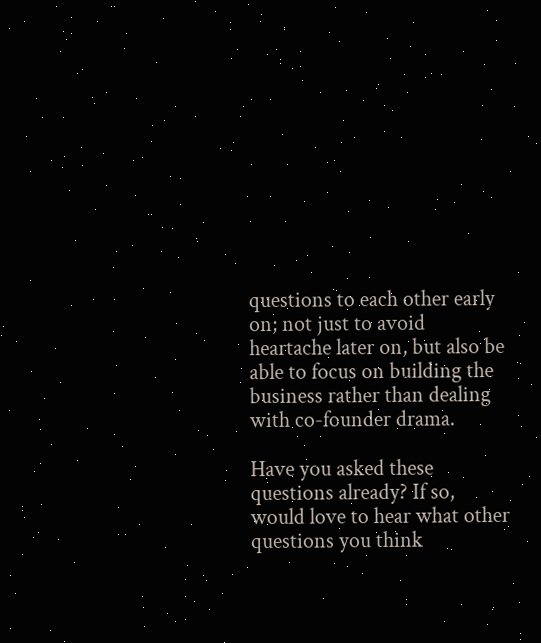questions to each other early on; not just to avoid heartache later on, but also be able to focus on building the business rather than dealing with co-founder drama.

Have you asked these questions already? If so, would love to hear what other questions you think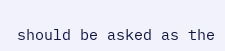should be asked as the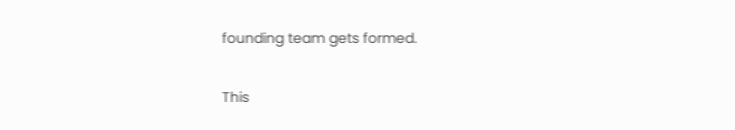founding team gets formed.

This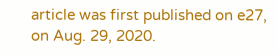article was first published on e27, on Aug. 29, 2020.